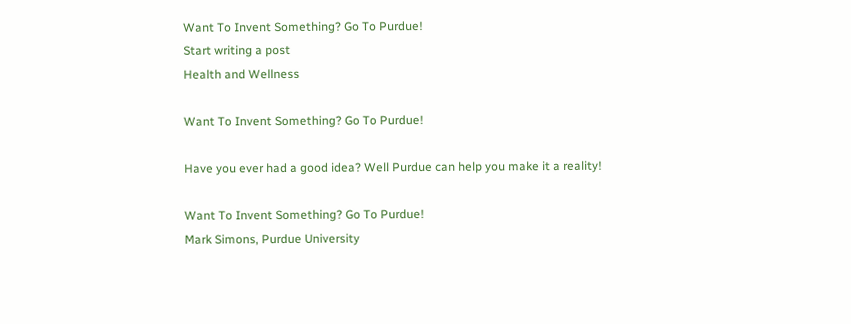Want To Invent Something? Go To Purdue!
Start writing a post
Health and Wellness

Want To Invent Something? Go To Purdue!

Have you ever had a good idea? Well Purdue can help you make it a reality!

Want To Invent Something? Go To Purdue!
Mark Simons, Purdue University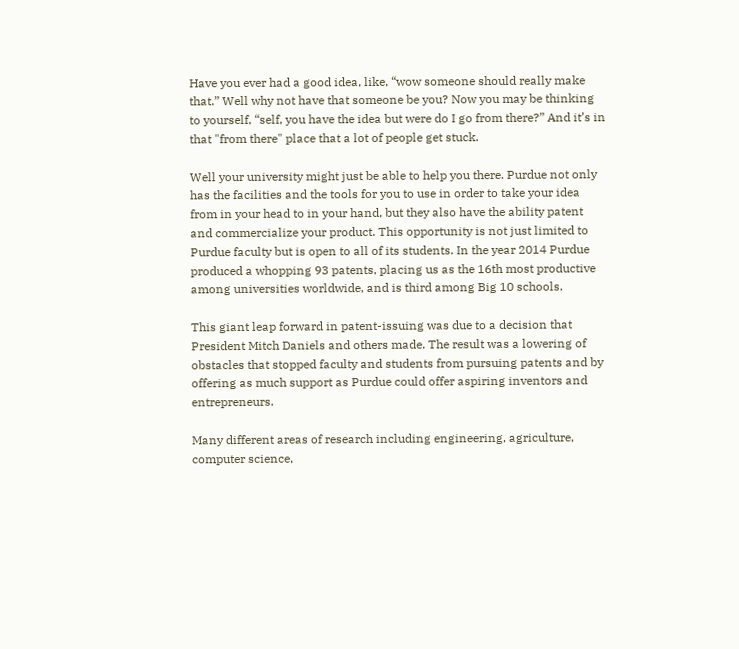Have you ever had a good idea, like, “wow someone should really make that.” Well why not have that someone be you? Now you may be thinking to yourself, “self, you have the idea but were do I go from there?” And it’s in that "from there" place that a lot of people get stuck.

Well your university might just be able to help you there. Purdue not only has the facilities and the tools for you to use in order to take your idea from in your head to in your hand, but they also have the ability patent and commercialize your product. This opportunity is not just limited to Purdue faculty but is open to all of its students. In the year 2014 Purdue produced a whopping 93 patents, placing us as the 16th most productive among universities worldwide, and is third among Big 10 schools.

This giant leap forward in patent-issuing was due to a decision that President Mitch Daniels and others made. The result was a lowering of obstacles that stopped faculty and students from pursuing patents and by offering as much support as Purdue could offer aspiring inventors and entrepreneurs.

Many different areas of research including engineering, agriculture, computer science,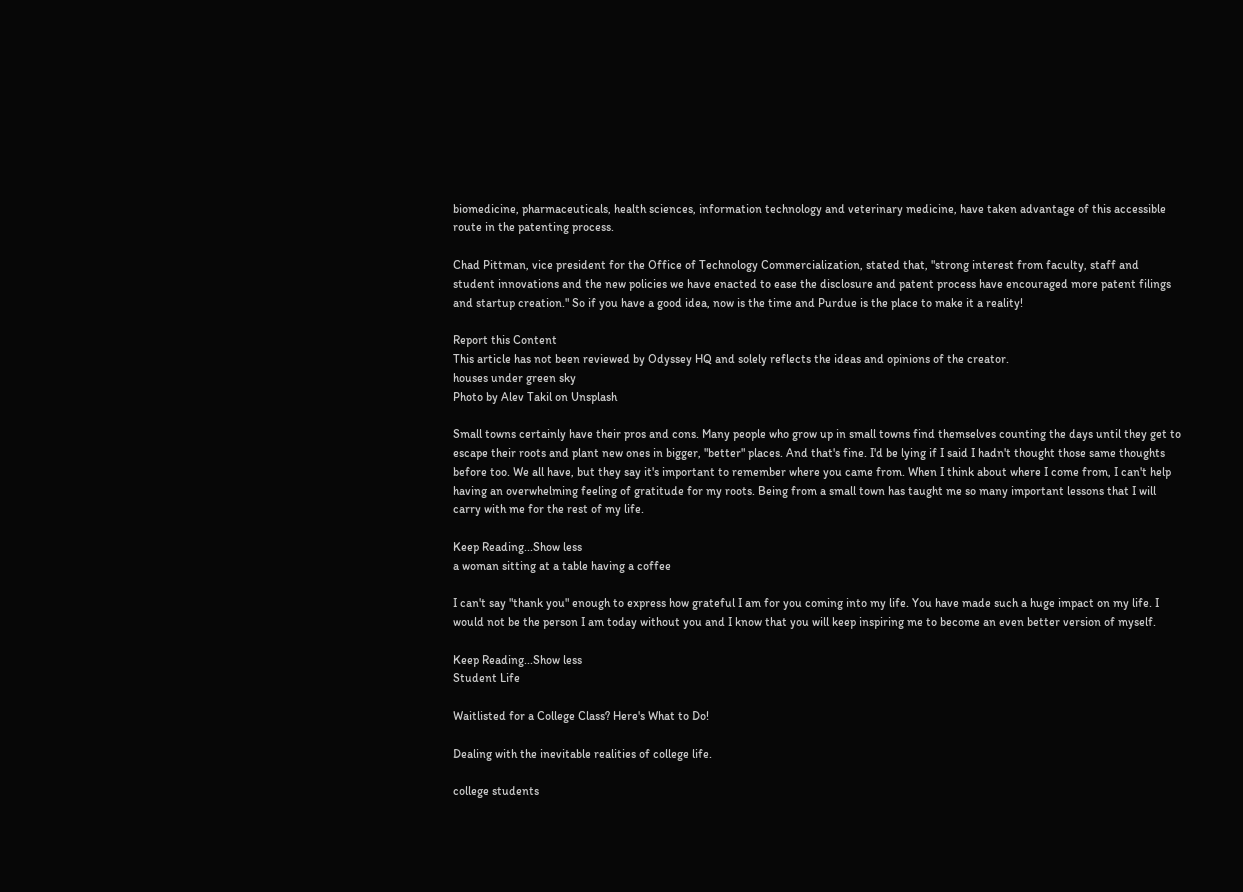biomedicine, pharmaceuticals, health sciences, information technology and veterinary medicine, have taken advantage of this accessible route in the patenting process.

Chad Pittman, vice president for the Office of Technology Commercialization, stated that, "strong interest from faculty, staff and student innovations and the new policies we have enacted to ease the disclosure and patent process have encouraged more patent filings and startup creation." So if you have a good idea, now is the time and Purdue is the place to make it a reality!

Report this Content
This article has not been reviewed by Odyssey HQ and solely reflects the ideas and opinions of the creator.
houses under green sky
Photo by Alev Takil on Unsplash

Small towns certainly have their pros and cons. Many people who grow up in small towns find themselves counting the days until they get to escape their roots and plant new ones in bigger, "better" places. And that's fine. I'd be lying if I said I hadn't thought those same thoughts before too. We all have, but they say it's important to remember where you came from. When I think about where I come from, I can't help having an overwhelming feeling of gratitude for my roots. Being from a small town has taught me so many important lessons that I will carry with me for the rest of my life.

Keep Reading...Show less
a woman sitting at a table having a coffee

I can't say "thank you" enough to express how grateful I am for you coming into my life. You have made such a huge impact on my life. I would not be the person I am today without you and I know that you will keep inspiring me to become an even better version of myself.

Keep Reading...Show less
Student Life

Waitlisted for a College Class? Here's What to Do!

Dealing with the inevitable realities of college life.

college students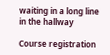waiting in a long line in the hallway

Course registration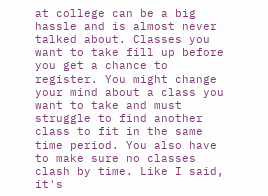at college can be a big hassle and is almost never talked about. Classes you want to take fill up before you get a chance to register. You might change your mind about a class you want to take and must struggle to find another class to fit in the same time period. You also have to make sure no classes clash by time. Like I said, it's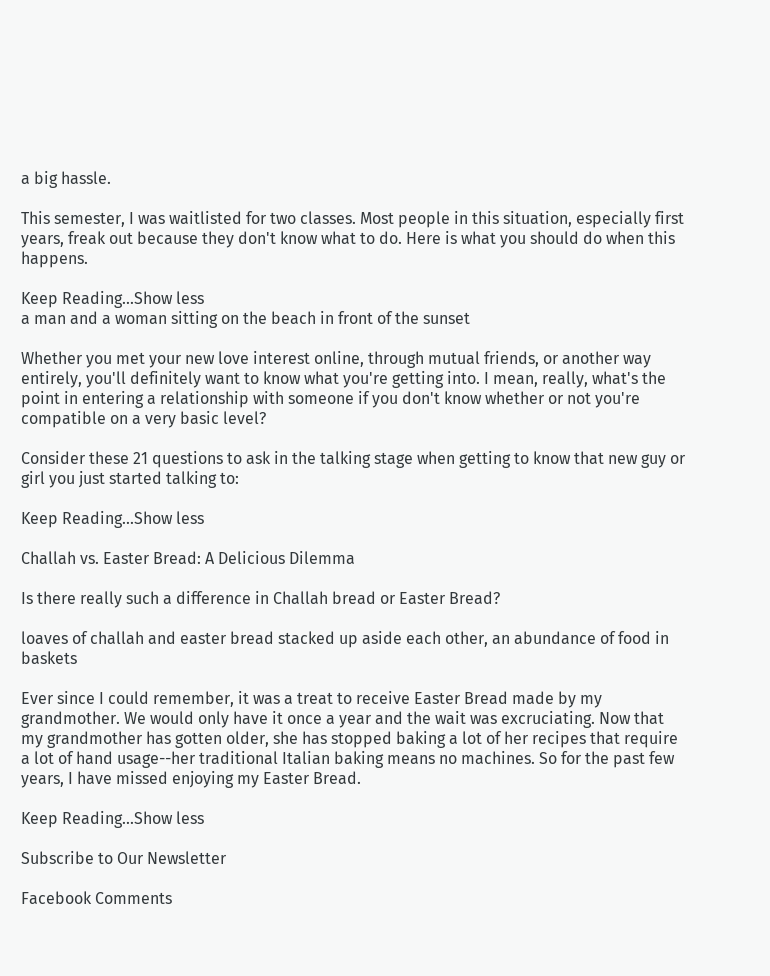a big hassle.

This semester, I was waitlisted for two classes. Most people in this situation, especially first years, freak out because they don't know what to do. Here is what you should do when this happens.

Keep Reading...Show less
a man and a woman sitting on the beach in front of the sunset

Whether you met your new love interest online, through mutual friends, or another way entirely, you'll definitely want to know what you're getting into. I mean, really, what's the point in entering a relationship with someone if you don't know whether or not you're compatible on a very basic level?

Consider these 21 questions to ask in the talking stage when getting to know that new guy or girl you just started talking to:

Keep Reading...Show less

Challah vs. Easter Bread: A Delicious Dilemma

Is there really such a difference in Challah bread or Easter Bread?

loaves of challah and easter bread stacked up aside each other, an abundance of food in baskets

Ever since I could remember, it was a treat to receive Easter Bread made by my grandmother. We would only have it once a year and the wait was excruciating. Now that my grandmother has gotten older, she has stopped baking a lot of her recipes that require a lot of hand usage--her traditional Italian baking means no machines. So for the past few years, I have missed enjoying my Easter Bread.

Keep Reading...Show less

Subscribe to Our Newsletter

Facebook Comments